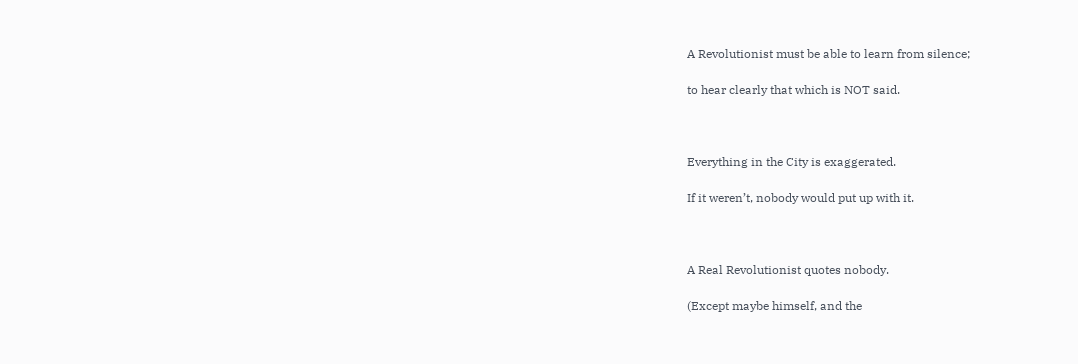A Revolutionist must be able to learn from silence;

to hear clearly that which is NOT said.



Everything in the City is exaggerated.

If it weren’t, nobody would put up with it.



A Real Revolutionist quotes nobody.

(Except maybe himself, and the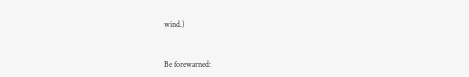wind.)



Be forewarned: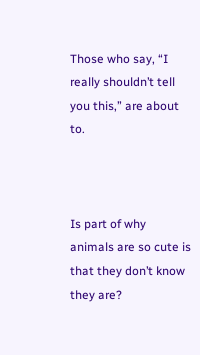Those who say, “I really shouldn’t tell you this,” are about to.



Is part of why animals are so cute is that they don’t know they are?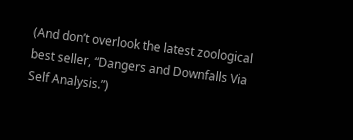(And don’t overlook the latest zoological best seller, “Dangers and Downfalls Via Self Analysis.”)